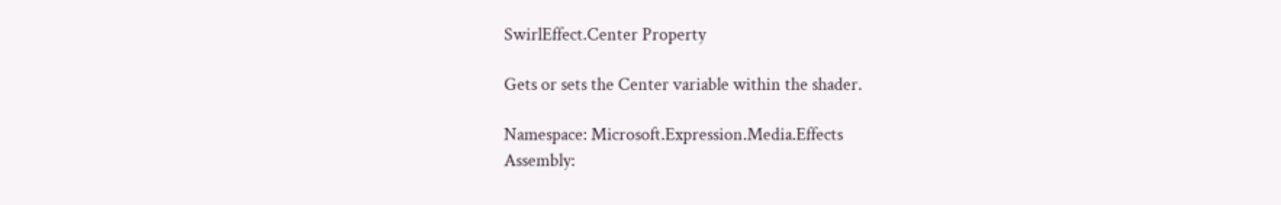SwirlEffect.Center Property

Gets or sets the Center variable within the shader.

Namespace: Microsoft.Expression.Media.Effects
Assembly: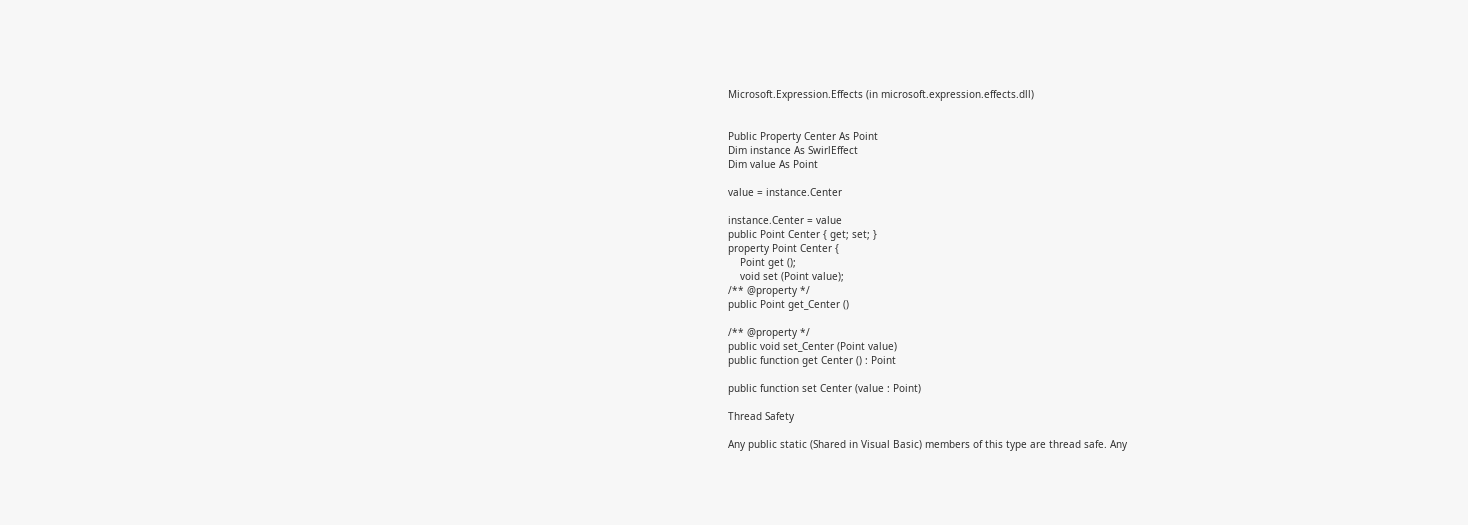Microsoft.Expression.Effects (in microsoft.expression.effects.dll)


Public Property Center As Point
Dim instance As SwirlEffect
Dim value As Point

value = instance.Center

instance.Center = value
public Point Center { get; set; }
property Point Center {
    Point get ();
    void set (Point value);
/** @property */
public Point get_Center ()

/** @property */
public void set_Center (Point value)
public function get Center () : Point

public function set Center (value : Point)

Thread Safety

Any public static (Shared in Visual Basic) members of this type are thread safe. Any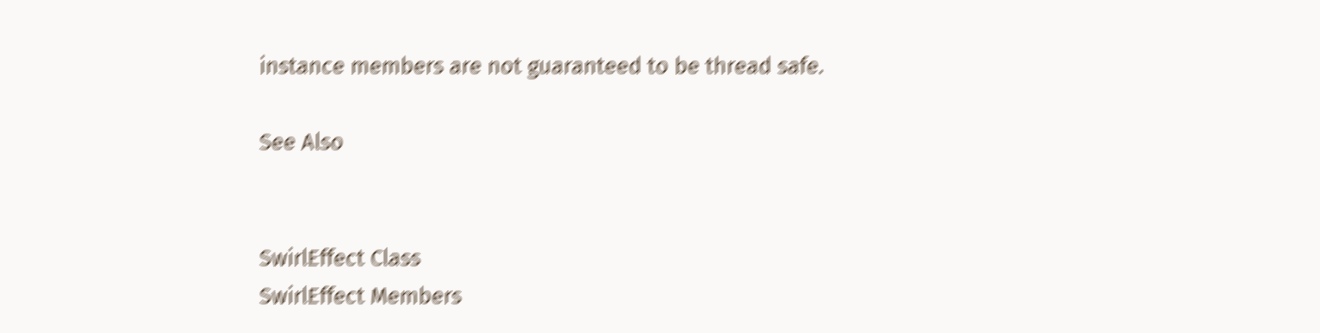instance members are not guaranteed to be thread safe.

See Also


SwirlEffect Class
SwirlEffect Members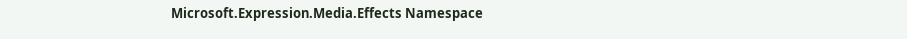Microsoft.Expression.Media.Effects Namespace